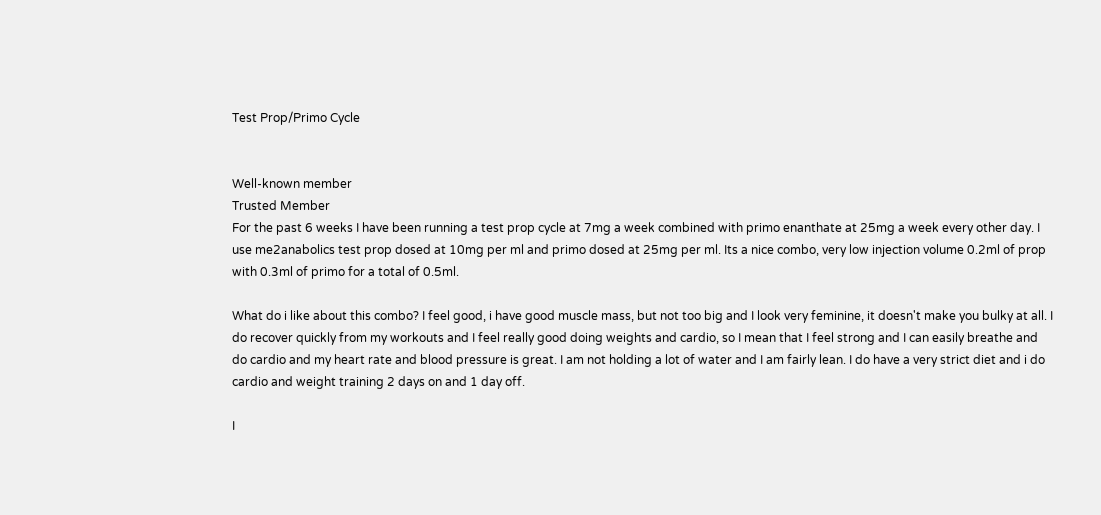Test Prop/Primo Cycle


Well-known member
Trusted Member
For the past 6 weeks I have been running a test prop cycle at 7mg a week combined with primo enanthate at 25mg a week every other day. I use me2anabolics test prop dosed at 10mg per ml and primo dosed at 25mg per ml. Its a nice combo, very low injection volume 0.2ml of prop with 0.3ml of primo for a total of 0.5ml.

What do i like about this combo? I feel good, i have good muscle mass, but not too big and I look very feminine, it doesn't make you bulky at all. I do recover quickly from my workouts and I feel really good doing weights and cardio, so I mean that I feel strong and I can easily breathe and do cardio and my heart rate and blood pressure is great. I am not holding a lot of water and I am fairly lean. I do have a very strict diet and i do cardio and weight training 2 days on and 1 day off.

I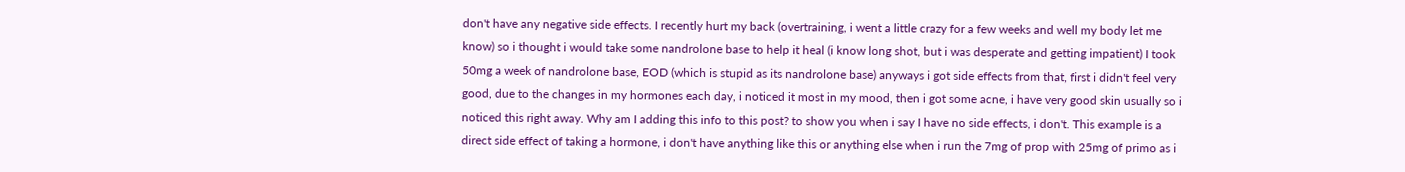don't have any negative side effects. I recently hurt my back (overtraining, i went a little crazy for a few weeks and well my body let me know) so i thought i would take some nandrolone base to help it heal (i know long shot, but i was desperate and getting impatient) I took 50mg a week of nandrolone base, EOD (which is stupid as its nandrolone base) anyways i got side effects from that, first i didn't feel very good, due to the changes in my hormones each day, i noticed it most in my mood, then i got some acne, i have very good skin usually so i noticed this right away. Why am I adding this info to this post? to show you when i say I have no side effects, i don't. This example is a direct side effect of taking a hormone, i don't have anything like this or anything else when i run the 7mg of prop with 25mg of primo as i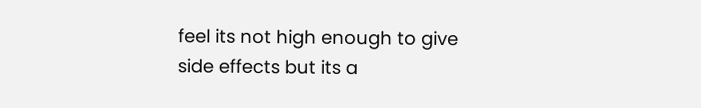feel its not high enough to give side effects but its a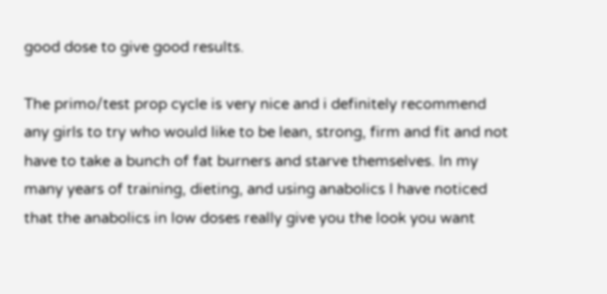good dose to give good results.

The primo/test prop cycle is very nice and i definitely recommend any girls to try who would like to be lean, strong, firm and fit and not have to take a bunch of fat burners and starve themselves. In my many years of training, dieting, and using anabolics I have noticed that the anabolics in low doses really give you the look you want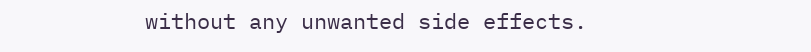without any unwanted side effects.